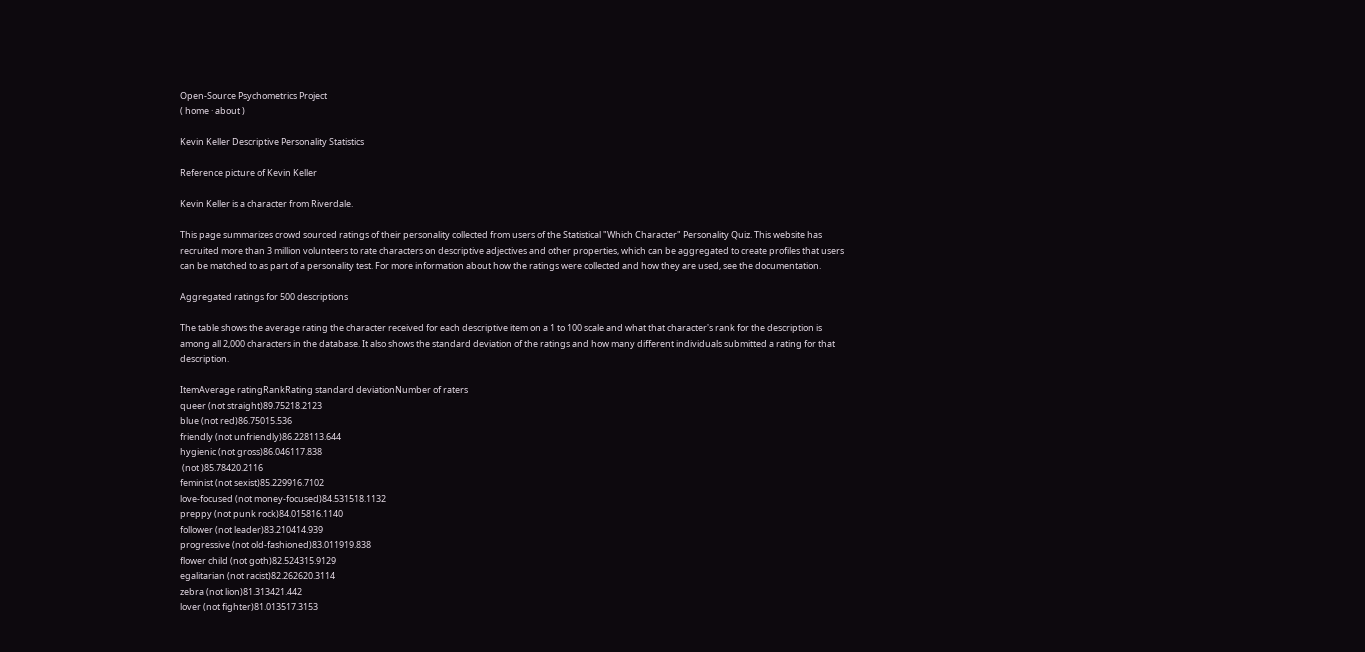Open-Source Psychometrics Project
( home · about )

Kevin Keller Descriptive Personality Statistics

Reference picture of Kevin Keller

Kevin Keller is a character from Riverdale.

This page summarizes crowd sourced ratings of their personality collected from users of the Statistical "Which Character" Personality Quiz. This website has recruited more than 3 million volunteers to rate characters on descriptive adjectives and other properties, which can be aggregated to create profiles that users can be matched to as part of a personality test. For more information about how the ratings were collected and how they are used, see the documentation.

Aggregated ratings for 500 descriptions

The table shows the average rating the character received for each descriptive item on a 1 to 100 scale and what that character's rank for the description is among all 2,000 characters in the database. It also shows the standard deviation of the ratings and how many different individuals submitted a rating for that description.

ItemAverage ratingRankRating standard deviationNumber of raters
queer (not straight)89.75218.2123
blue (not red)86.75015.536
friendly (not unfriendly)86.228113.644
hygienic (not gross)86.046117.838
 (not )85.78420.2116
feminist (not sexist)85.229916.7102
love-focused (not money-focused)84.531518.1132
preppy (not punk rock)84.015816.1140
follower (not leader)83.210414.939
progressive (not old-fashioned)83.011919.838
flower child (not goth)82.524315.9129
egalitarian (not racist)82.262620.3114
zebra (not lion)81.313421.442
lover (not fighter)81.013517.3153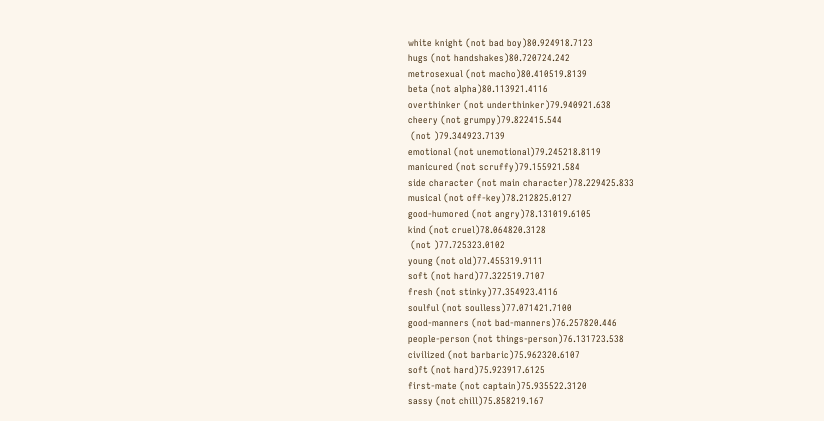white knight (not bad boy)80.924918.7123
hugs (not handshakes)80.720724.242
metrosexual (not macho)80.410519.8139
beta (not alpha)80.113921.4116
overthinker (not underthinker)79.940921.638
cheery (not grumpy)79.822415.544
 (not )79.344923.7139
emotional (not unemotional)79.245218.8119
manicured (not scruffy)79.155921.584
side character (not main character)78.229425.833
musical (not off-key)78.212825.0127
good-humored (not angry)78.131019.6105
kind (not cruel)78.064820.3128
 (not )77.725323.0102
young (not old)77.455319.9111
soft (not hard)77.322519.7107
fresh (not stinky)77.354923.4116
soulful (not soulless)77.071421.7100
good-manners (not bad-manners)76.257820.446
people-person (not things-person)76.131723.538
civilized (not barbaric)75.962320.6107
soft (not hard)75.923917.6125
first-mate (not captain)75.935522.3120
sassy (not chill)75.858219.167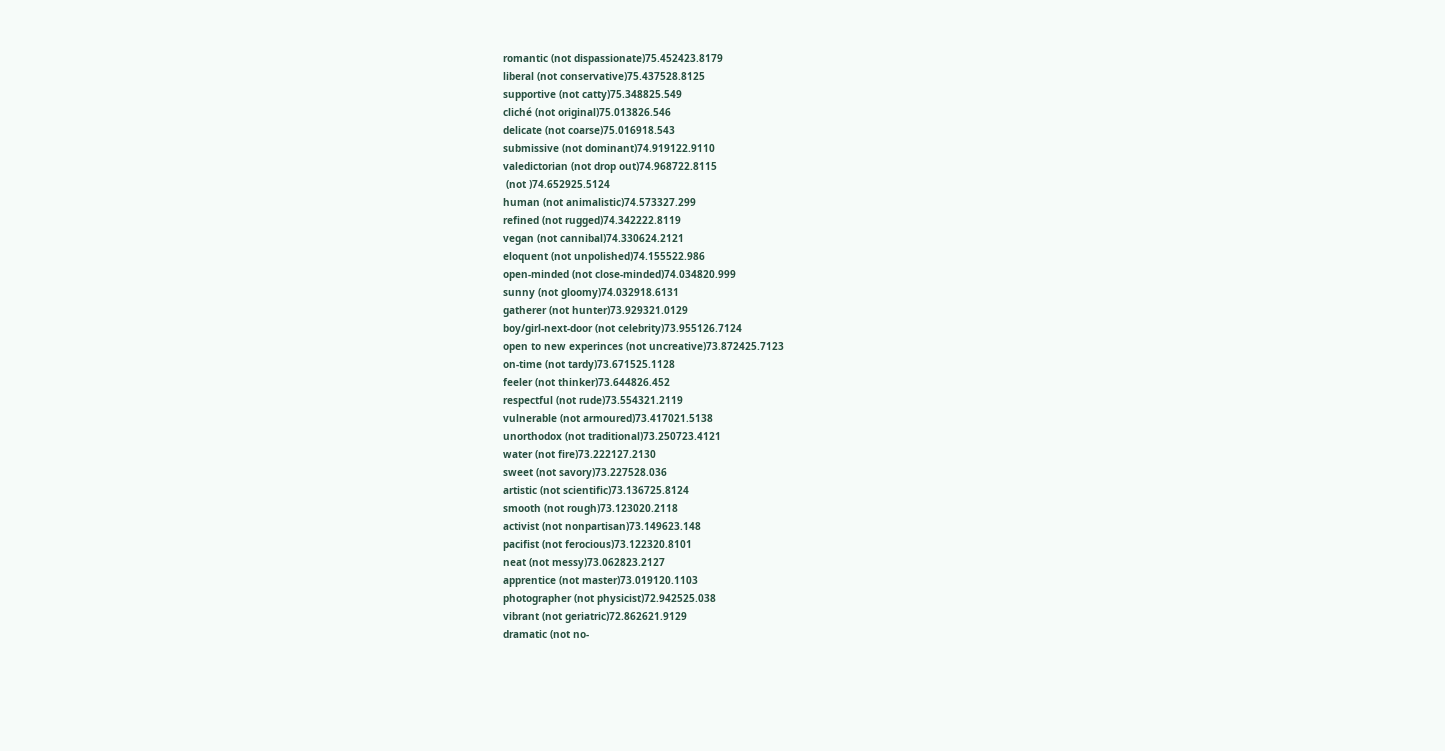romantic (not dispassionate)75.452423.8179
liberal (not conservative)75.437528.8125
supportive (not catty)75.348825.549
cliché (not original)75.013826.546
delicate (not coarse)75.016918.543
submissive (not dominant)74.919122.9110
valedictorian (not drop out)74.968722.8115
 (not )74.652925.5124
human (not animalistic)74.573327.299
refined (not rugged)74.342222.8119
vegan (not cannibal)74.330624.2121
eloquent (not unpolished)74.155522.986
open-minded (not close-minded)74.034820.999
sunny (not gloomy)74.032918.6131
gatherer (not hunter)73.929321.0129
boy/girl-next-door (not celebrity)73.955126.7124
open to new experinces (not uncreative)73.872425.7123
on-time (not tardy)73.671525.1128
feeler (not thinker)73.644826.452
respectful (not rude)73.554321.2119
vulnerable (not armoured)73.417021.5138
unorthodox (not traditional)73.250723.4121
water (not fire)73.222127.2130
sweet (not savory)73.227528.036
artistic (not scientific)73.136725.8124
smooth (not rough)73.123020.2118
activist (not nonpartisan)73.149623.148
pacifist (not ferocious)73.122320.8101
neat (not messy)73.062823.2127
apprentice (not master)73.019120.1103
photographer (not physicist)72.942525.038
vibrant (not geriatric)72.862621.9129
dramatic (not no-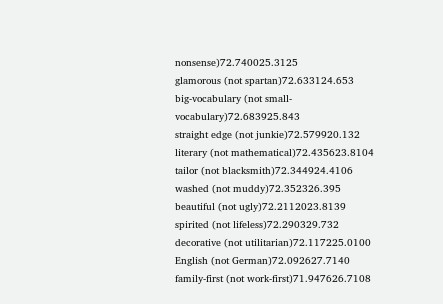nonsense)72.740025.3125
glamorous (not spartan)72.633124.653
big-vocabulary (not small-vocabulary)72.683925.843
straight edge (not junkie)72.579920.132
literary (not mathematical)72.435623.8104
tailor (not blacksmith)72.344924.4106
washed (not muddy)72.352326.395
beautiful (not ugly)72.2112023.8139
spirited (not lifeless)72.290329.732
decorative (not utilitarian)72.117225.0100
English (not German)72.092627.7140
family-first (not work-first)71.947626.7108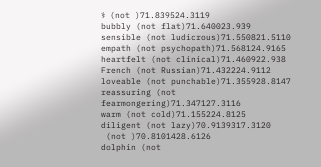⚕ (not )71.839524.3119
bubbly (not flat)71.640023.939
sensible (not ludicrous)71.550821.5110
empath (not psychopath)71.568124.9165
heartfelt (not clinical)71.460922.938
French (not Russian)71.432224.9112
loveable (not punchable)71.355928.8147
reassuring (not fearmongering)71.347127.3116
warm (not cold)71.155224.8125
diligent (not lazy)70.9139317.3120
 (not )70.8101428.6126
dolphin (not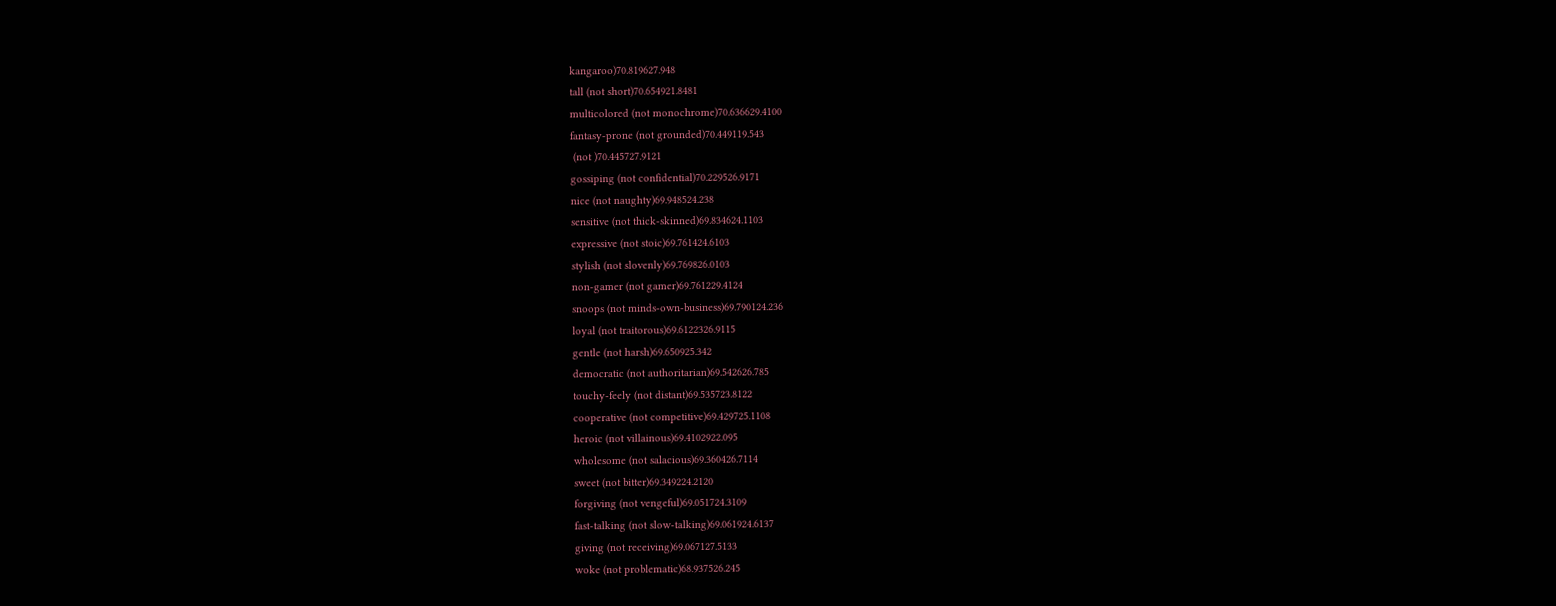kangaroo)70.819627.948
tall (not short)70.654921.8481
multicolored (not monochrome)70.636629.4100
fantasy-prone (not grounded)70.449119.543
 (not )70.445727.9121
gossiping (not confidential)70.229526.9171
nice (not naughty)69.948524.238
sensitive (not thick-skinned)69.834624.1103
expressive (not stoic)69.761424.6103
stylish (not slovenly)69.769826.0103
non-gamer (not gamer)69.761229.4124
snoops (not minds-own-business)69.790124.236
loyal (not traitorous)69.6122326.9115
gentle (not harsh)69.650925.342
democratic (not authoritarian)69.542626.785
touchy-feely (not distant)69.535723.8122
cooperative (not competitive)69.429725.1108
heroic (not villainous)69.4102922.095
wholesome (not salacious)69.360426.7114
sweet (not bitter)69.349224.2120
forgiving (not vengeful)69.051724.3109
fast-talking (not slow-talking)69.061924.6137
giving (not receiving)69.067127.5133
woke (not problematic)68.937526.245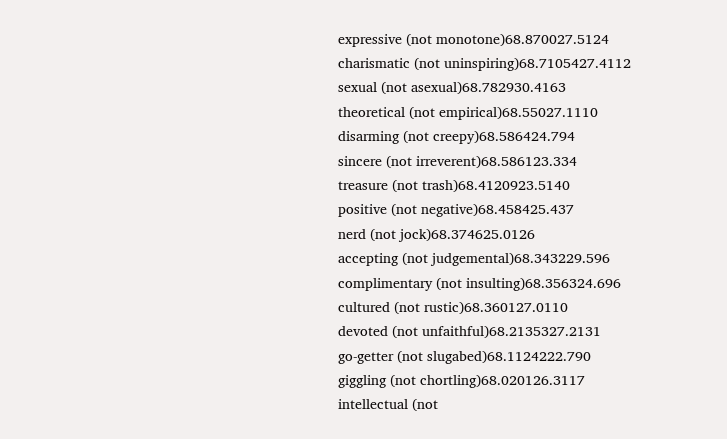expressive (not monotone)68.870027.5124
charismatic (not uninspiring)68.7105427.4112
sexual (not asexual)68.782930.4163
theoretical (not empirical)68.55027.1110
disarming (not creepy)68.586424.794
sincere (not irreverent)68.586123.334
treasure (not trash)68.4120923.5140
positive (not negative)68.458425.437
nerd (not jock)68.374625.0126
accepting (not judgemental)68.343229.596
complimentary (not insulting)68.356324.696
cultured (not rustic)68.360127.0110
devoted (not unfaithful)68.2135327.2131
go-getter (not slugabed)68.1124222.790
giggling (not chortling)68.020126.3117
intellectual (not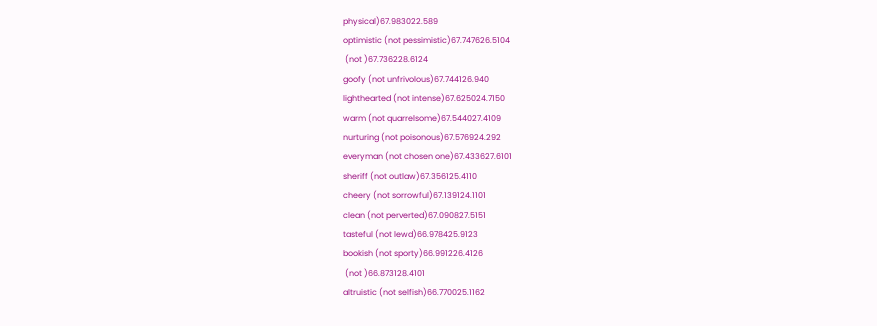physical)67.983022.589
optimistic (not pessimistic)67.747626.5104
 (not )67.736228.6124
goofy (not unfrivolous)67.744126.940
lighthearted (not intense)67.625024.7150
warm (not quarrelsome)67.544027.4109
nurturing (not poisonous)67.576924.292
everyman (not chosen one)67.433627.6101
sheriff (not outlaw)67.356125.4110
cheery (not sorrowful)67.139124.1101
clean (not perverted)67.090827.5151
tasteful (not lewd)66.978425.9123
bookish (not sporty)66.991226.4126
 (not )66.873128.4101
altruistic (not selfish)66.770025.1162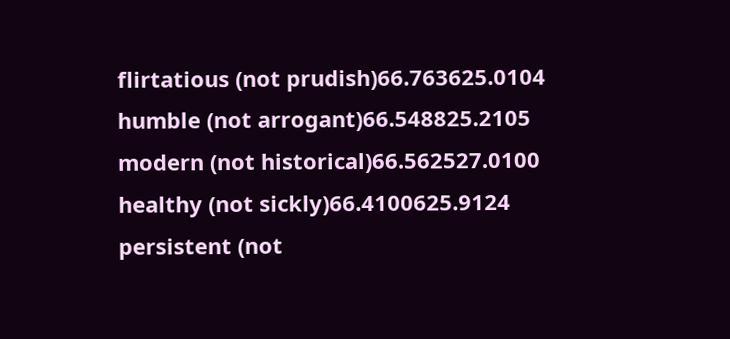flirtatious (not prudish)66.763625.0104
humble (not arrogant)66.548825.2105
modern (not historical)66.562527.0100
healthy (not sickly)66.4100625.9124
persistent (not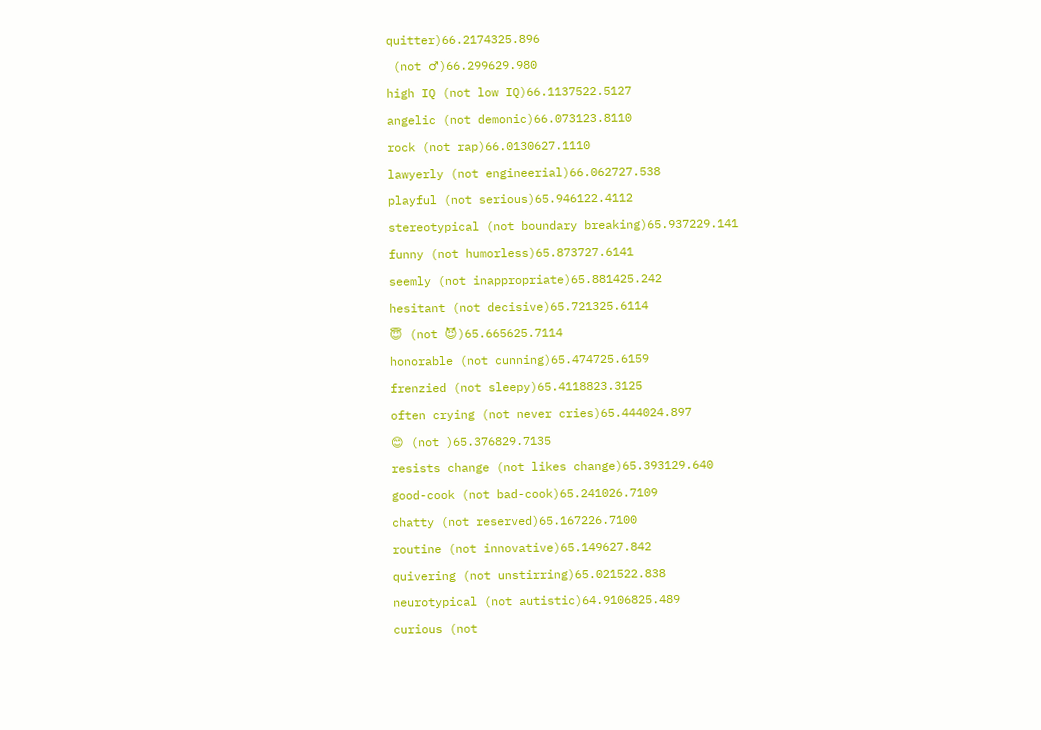quitter)66.2174325.896
 (not ♂)66.299629.980
high IQ (not low IQ)66.1137522.5127
angelic (not demonic)66.073123.8110
rock (not rap)66.0130627.1110
lawyerly (not engineerial)66.062727.538
playful (not serious)65.946122.4112
stereotypical (not boundary breaking)65.937229.141
funny (not humorless)65.873727.6141
seemly (not inappropriate)65.881425.242
hesitant (not decisive)65.721325.6114
😇 (not 😈)65.665625.7114
honorable (not cunning)65.474725.6159
frenzied (not sleepy)65.4118823.3125
often crying (not never cries)65.444024.897
😊 (not )65.376829.7135
resists change (not likes change)65.393129.640
good-cook (not bad-cook)65.241026.7109
chatty (not reserved)65.167226.7100
routine (not innovative)65.149627.842
quivering (not unstirring)65.021522.838
neurotypical (not autistic)64.9106825.489
curious (not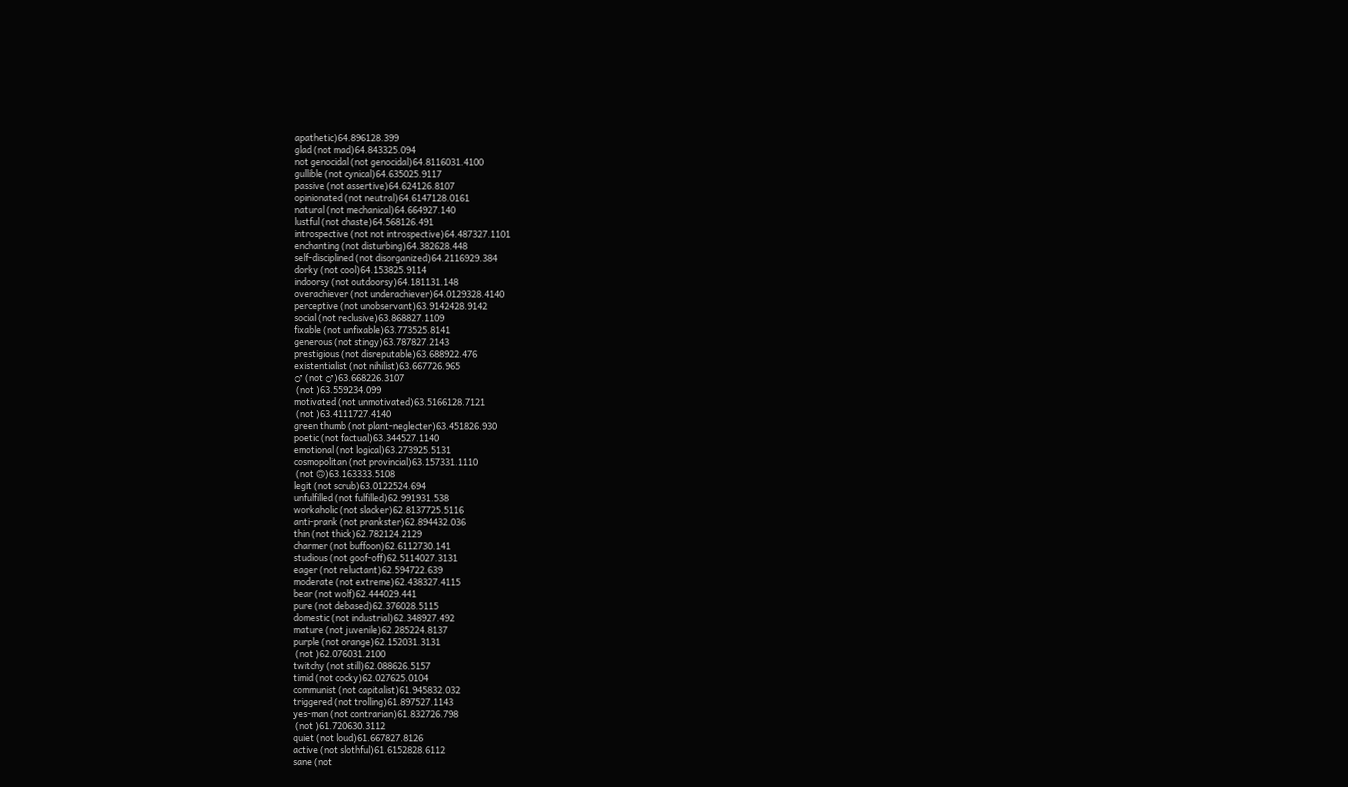apathetic)64.896128.399
glad (not mad)64.843325.094
not genocidal (not genocidal)64.8116031.4100
gullible (not cynical)64.635025.9117
passive (not assertive)64.624126.8107
opinionated (not neutral)64.6147128.0161
natural (not mechanical)64.664927.140
lustful (not chaste)64.568126.491
introspective (not not introspective)64.487327.1101
enchanting (not disturbing)64.382628.448
self-disciplined (not disorganized)64.2116929.384
dorky (not cool)64.153825.9114
indoorsy (not outdoorsy)64.181131.148
overachiever (not underachiever)64.0129328.4140
perceptive (not unobservant)63.9142428.9142
social (not reclusive)63.868827.1109
fixable (not unfixable)63.773525.8141
generous (not stingy)63.787827.2143
prestigious (not disreputable)63.688922.476
existentialist (not nihilist)63.667726.965
♂ (not ♂)63.668226.3107
 (not )63.559234.099
motivated (not unmotivated)63.5166128.7121
 (not )63.4111727.4140
green thumb (not plant-neglecter)63.451826.930
poetic (not factual)63.344527.1140
emotional (not logical)63.273925.5131
cosmopolitan (not provincial)63.157331.1110
 (not 🙃)63.163333.5108
legit (not scrub)63.0122524.694
unfulfilled (not fulfilled)62.991931.538
workaholic (not slacker)62.8137725.5116
anti-prank (not prankster)62.894432.036
thin (not thick)62.782124.2129
charmer (not buffoon)62.6112730.141
studious (not goof-off)62.5114027.3131
eager (not reluctant)62.594722.639
moderate (not extreme)62.438327.4115
bear (not wolf)62.444029.441
pure (not debased)62.376028.5115
domestic (not industrial)62.348927.492
mature (not juvenile)62.285224.8137
purple (not orange)62.152031.3131
 (not )62.076031.2100
twitchy (not still)62.088626.5157
timid (not cocky)62.027625.0104
communist (not capitalist)61.945832.032
triggered (not trolling)61.897527.1143
yes-man (not contrarian)61.832726.798
 (not )61.720630.3112
quiet (not loud)61.667827.8126
active (not slothful)61.6152828.6112
sane (not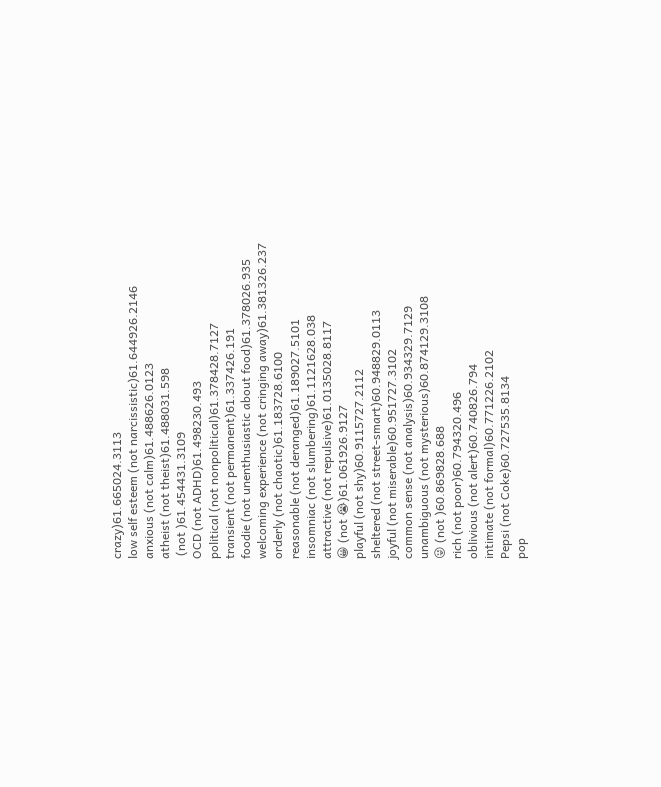crazy)61.665024.3113
low self esteem (not narcissistic)61.644926.2146
anxious (not calm)61.488626.0123
atheist (not theist)61.488031.598
 (not )61.454431.3109
OCD (not ADHD)61.498230.493
political (not nonpolitical)61.378428.7127
transient (not permanent)61.337426.191
foodie (not unenthusiastic about food)61.378026.935
welcoming experience (not cringing away)61.381326.237
orderly (not chaotic)61.183728.6100
reasonable (not deranged)61.189027.5101
insomniac (not slumbering)61.1121628.038
attractive (not repulsive)61.0135028.8117
😀 (not 😭)61.061926.9127
playful (not shy)60.9115727.2112
sheltered (not street-smart)60.948829.0113
joyful (not miserable)60.951727.3102
common sense (not analysis)60.934329.7129
unambiguous (not mysterious)60.874129.3108
😜 (not )60.869828.688
rich (not poor)60.794320.496
oblivious (not alert)60.740826.794
intimate (not formal)60.771226.2102
Pepsi (not Coke)60.727535.8134
pop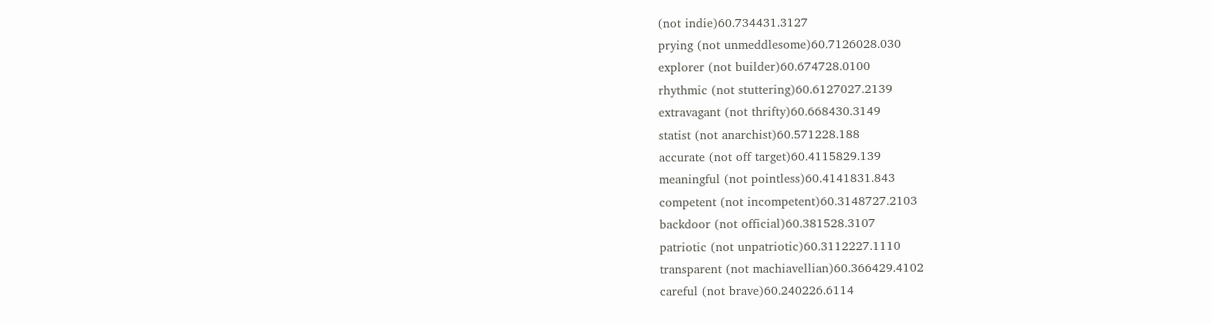(not indie)60.734431.3127
prying (not unmeddlesome)60.7126028.030
explorer (not builder)60.674728.0100
rhythmic (not stuttering)60.6127027.2139
extravagant (not thrifty)60.668430.3149
statist (not anarchist)60.571228.188
accurate (not off target)60.4115829.139
meaningful (not pointless)60.4141831.843
competent (not incompetent)60.3148727.2103
backdoor (not official)60.381528.3107
patriotic (not unpatriotic)60.3112227.1110
transparent (not machiavellian)60.366429.4102
careful (not brave)60.240226.6114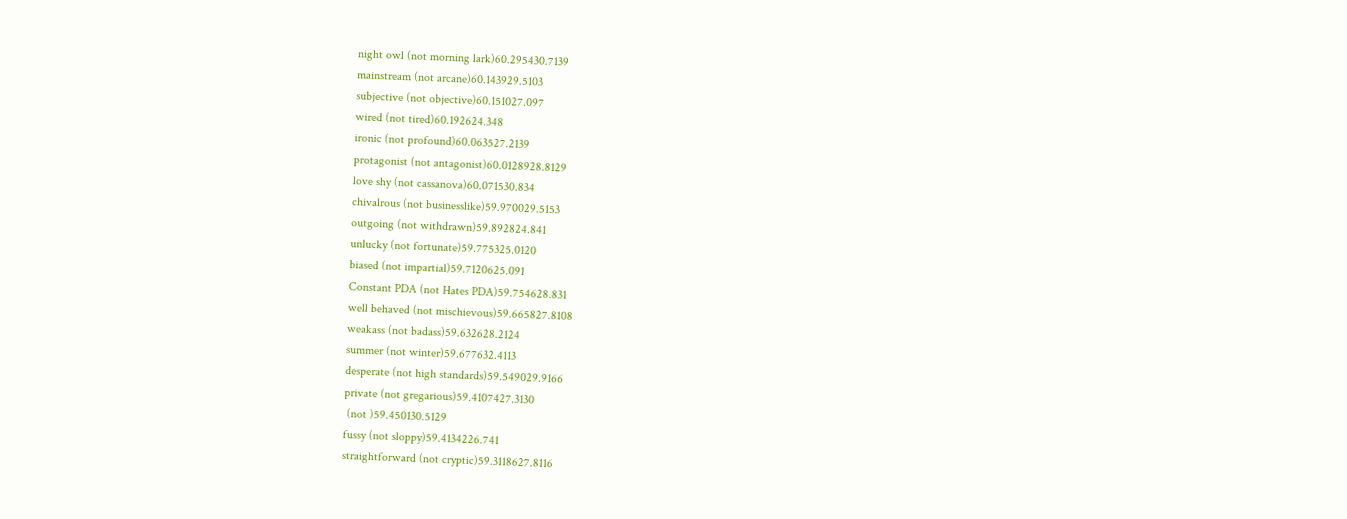night owl (not morning lark)60.295430.7139
mainstream (not arcane)60.143929.5103
subjective (not objective)60.151027.097
wired (not tired)60.192624.348
ironic (not profound)60.063527.2139
protagonist (not antagonist)60.0128928.8129
love shy (not cassanova)60.071530.834
chivalrous (not businesslike)59.970029.5153
outgoing (not withdrawn)59.892824.841
unlucky (not fortunate)59.775325.0120
biased (not impartial)59.7120625.091
Constant PDA (not Hates PDA)59.754628.831
well behaved (not mischievous)59.665827.8108
weakass (not badass)59.632628.2124
summer (not winter)59.677632.4113
desperate (not high standards)59.549029.9166
private (not gregarious)59.4107427.3130
 (not )59.450130.5129
fussy (not sloppy)59.4134226.741
straightforward (not cryptic)59.3118627.8116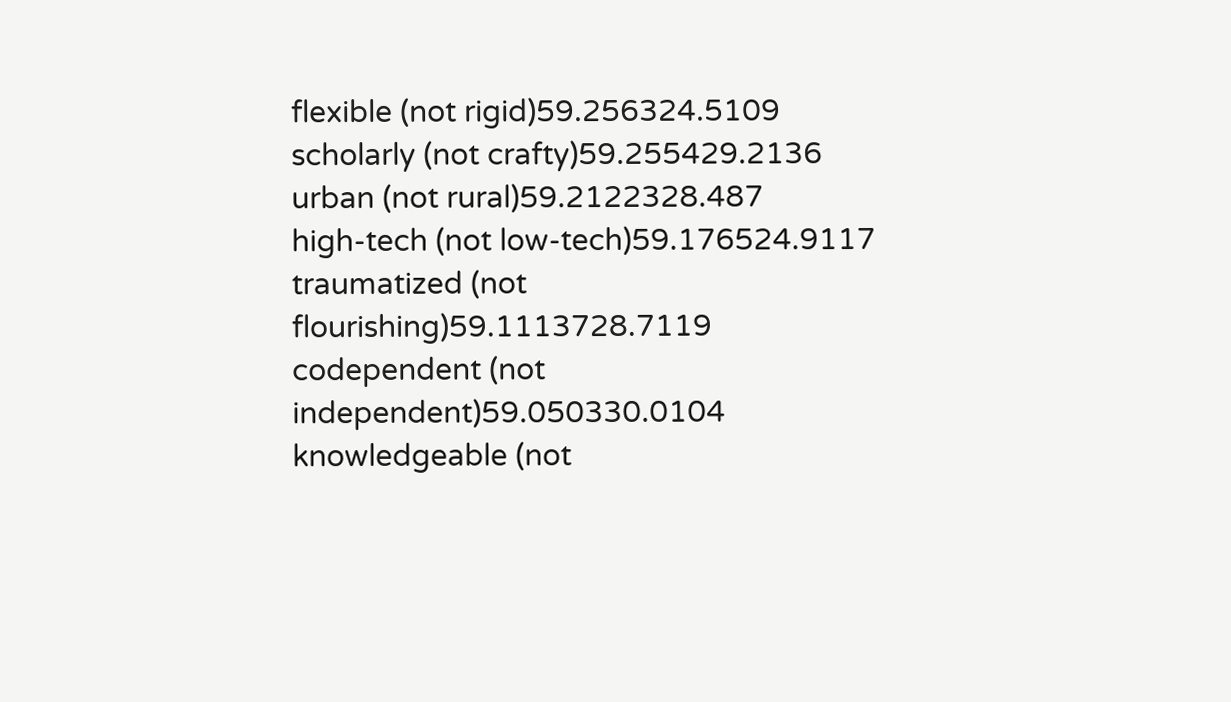flexible (not rigid)59.256324.5109
scholarly (not crafty)59.255429.2136
urban (not rural)59.2122328.487
high-tech (not low-tech)59.176524.9117
traumatized (not flourishing)59.1113728.7119
codependent (not independent)59.050330.0104
knowledgeable (not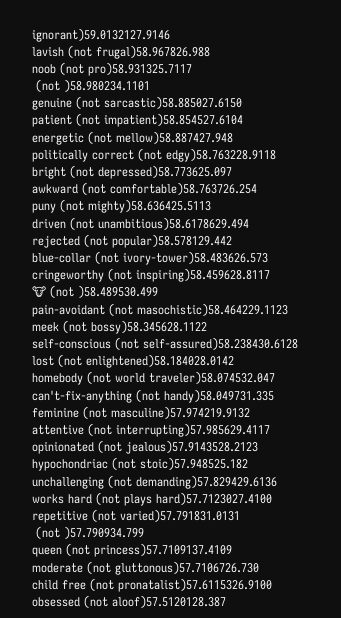ignorant)59.0132127.9146
lavish (not frugal)58.967826.988
noob (not pro)58.931325.7117
 (not )58.980234.1101
genuine (not sarcastic)58.885027.6150
patient (not impatient)58.854527.6104
energetic (not mellow)58.887427.948
politically correct (not edgy)58.763228.9118
bright (not depressed)58.773625.097
awkward (not comfortable)58.763726.254
puny (not mighty)58.636425.5113
driven (not unambitious)58.6178629.494
rejected (not popular)58.578129.442
blue-collar (not ivory-tower)58.483626.573
cringeworthy (not inspiring)58.459628.8117
🐮 (not )58.489530.499
pain-avoidant (not masochistic)58.464229.1123
meek (not bossy)58.345628.1122
self-conscious (not self-assured)58.238430.6128
lost (not enlightened)58.184028.0142
homebody (not world traveler)58.074532.047
can't-fix-anything (not handy)58.049731.335
feminine (not masculine)57.974219.9132
attentive (not interrupting)57.985629.4117
opinionated (not jealous)57.9143528.2123
hypochondriac (not stoic)57.948525.182
unchallenging (not demanding)57.829429.6136
works hard (not plays hard)57.7123027.4100
repetitive (not varied)57.791831.0131
 (not )57.790934.799
queen (not princess)57.7109137.4109
moderate (not gluttonous)57.7106726.730
child free (not pronatalist)57.6115326.9100
obsessed (not aloof)57.5120128.387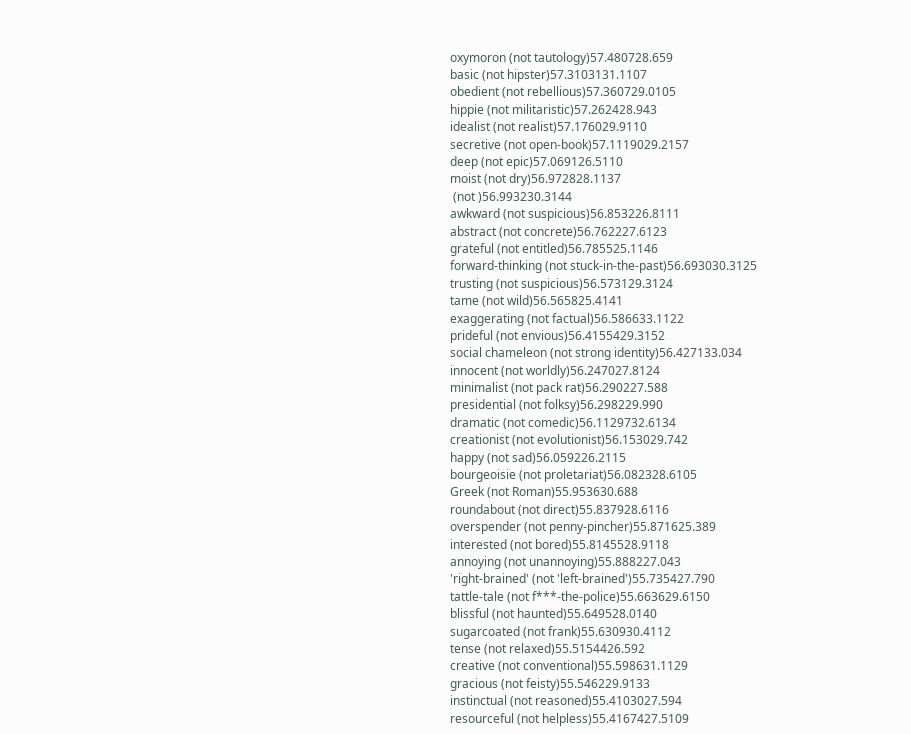oxymoron (not tautology)57.480728.659
basic (not hipster)57.3103131.1107
obedient (not rebellious)57.360729.0105
hippie (not militaristic)57.262428.943
idealist (not realist)57.176029.9110
secretive (not open-book)57.1119029.2157
deep (not epic)57.069126.5110
moist (not dry)56.972828.1137
 (not )56.993230.3144
awkward (not suspicious)56.853226.8111
abstract (not concrete)56.762227.6123
grateful (not entitled)56.785525.1146
forward-thinking (not stuck-in-the-past)56.693030.3125
trusting (not suspicious)56.573129.3124
tame (not wild)56.565825.4141
exaggerating (not factual)56.586633.1122
prideful (not envious)56.4155429.3152
social chameleon (not strong identity)56.427133.034
innocent (not worldly)56.247027.8124
minimalist (not pack rat)56.290227.588
presidential (not folksy)56.298229.990
dramatic (not comedic)56.1129732.6134
creationist (not evolutionist)56.153029.742
happy (not sad)56.059226.2115
bourgeoisie (not proletariat)56.082328.6105
Greek (not Roman)55.953630.688
roundabout (not direct)55.837928.6116
overspender (not penny-pincher)55.871625.389
interested (not bored)55.8145528.9118
annoying (not unannoying)55.888227.043
'right-brained' (not 'left-brained')55.735427.790
tattle-tale (not f***-the-police)55.663629.6150
blissful (not haunted)55.649528.0140
sugarcoated (not frank)55.630930.4112
tense (not relaxed)55.5154426.592
creative (not conventional)55.598631.1129
gracious (not feisty)55.546229.9133
instinctual (not reasoned)55.4103027.594
resourceful (not helpless)55.4167427.5109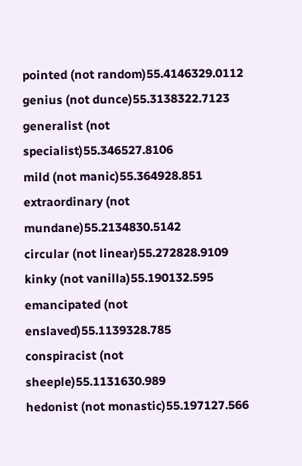pointed (not random)55.4146329.0112
genius (not dunce)55.3138322.7123
generalist (not specialist)55.346527.8106
mild (not manic)55.364928.851
extraordinary (not mundane)55.2134830.5142
circular (not linear)55.272828.9109
kinky (not vanilla)55.190132.595
emancipated (not enslaved)55.1139328.785
conspiracist (not sheeple)55.1131630.989
hedonist (not monastic)55.197127.566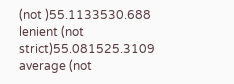(not )55.1133530.688
lenient (not strict)55.081525.3109
average (not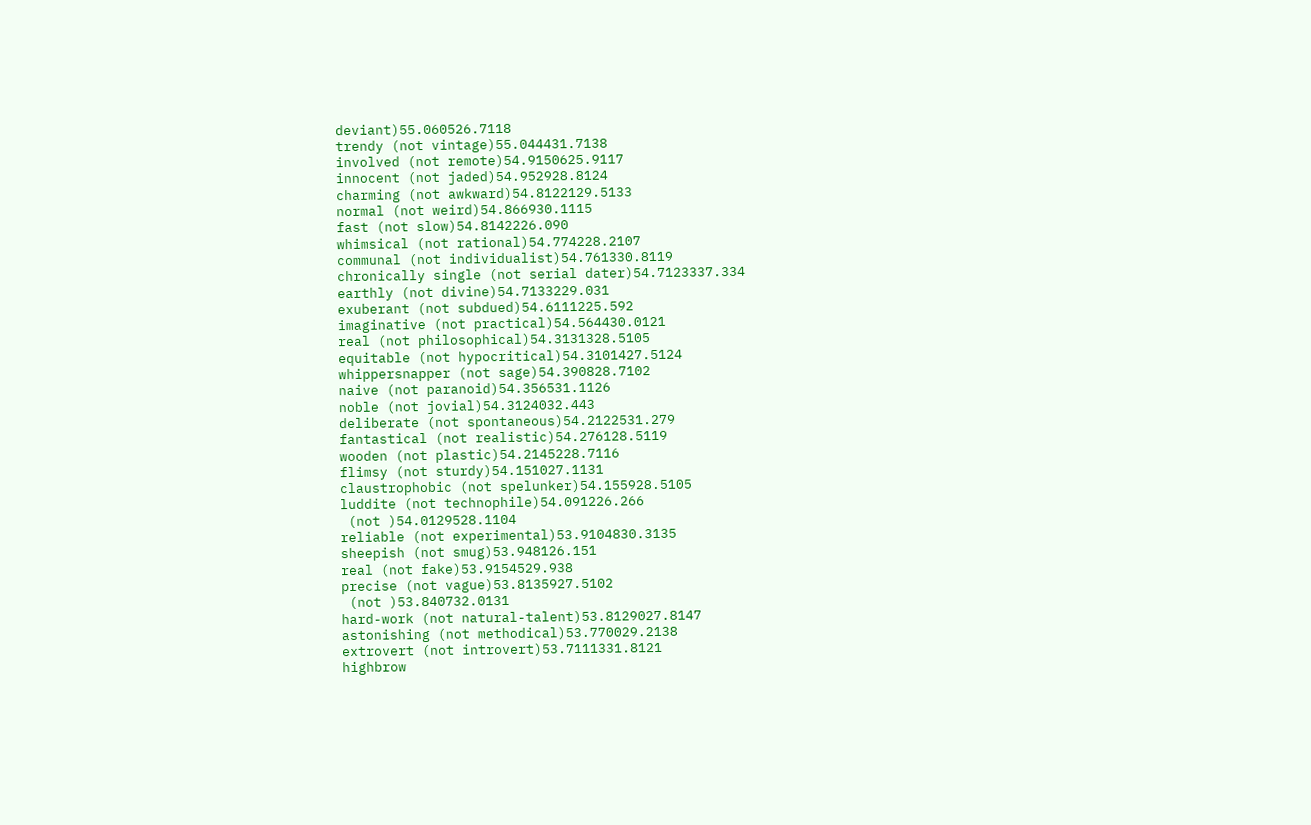deviant)55.060526.7118
trendy (not vintage)55.044431.7138
involved (not remote)54.9150625.9117
innocent (not jaded)54.952928.8124
charming (not awkward)54.8122129.5133
normal (not weird)54.866930.1115
fast (not slow)54.8142226.090
whimsical (not rational)54.774228.2107
communal (not individualist)54.761330.8119
chronically single (not serial dater)54.7123337.334
earthly (not divine)54.7133229.031
exuberant (not subdued)54.6111225.592
imaginative (not practical)54.564430.0121
real (not philosophical)54.3131328.5105
equitable (not hypocritical)54.3101427.5124
whippersnapper (not sage)54.390828.7102
naive (not paranoid)54.356531.1126
noble (not jovial)54.3124032.443
deliberate (not spontaneous)54.2122531.279
fantastical (not realistic)54.276128.5119
wooden (not plastic)54.2145228.7116
flimsy (not sturdy)54.151027.1131
claustrophobic (not spelunker)54.155928.5105
luddite (not technophile)54.091226.266
 (not )54.0129528.1104
reliable (not experimental)53.9104830.3135
sheepish (not smug)53.948126.151
real (not fake)53.9154529.938
precise (not vague)53.8135927.5102
 (not )53.840732.0131
hard-work (not natural-talent)53.8129027.8147
astonishing (not methodical)53.770029.2138
extrovert (not introvert)53.7111331.8121
highbrow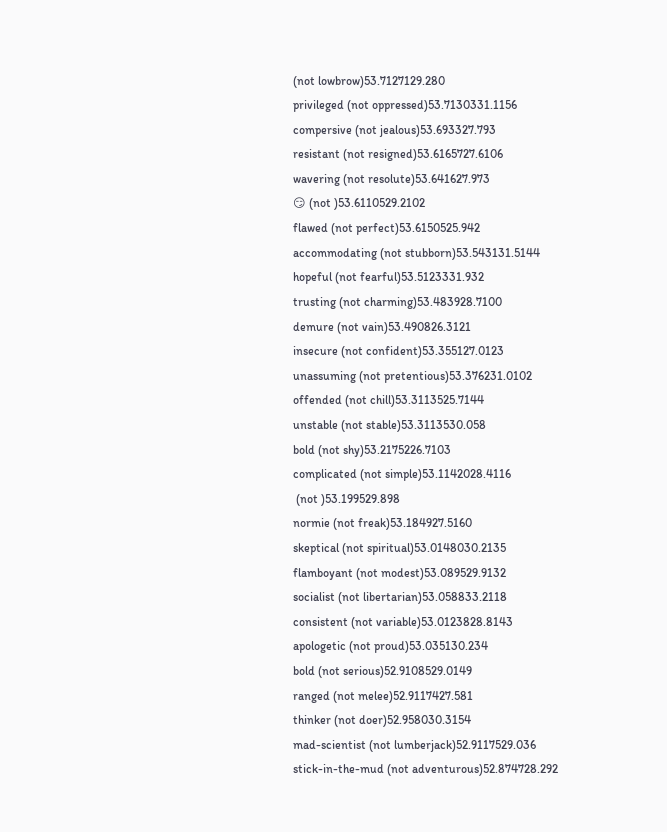(not lowbrow)53.7127129.280
privileged (not oppressed)53.7130331.1156
compersive (not jealous)53.693327.793
resistant (not resigned)53.6165727.6106
wavering (not resolute)53.641627.973
😏 (not )53.6110529.2102
flawed (not perfect)53.6150525.942
accommodating (not stubborn)53.543131.5144
hopeful (not fearful)53.5123331.932
trusting (not charming)53.483928.7100
demure (not vain)53.490826.3121
insecure (not confident)53.355127.0123
unassuming (not pretentious)53.376231.0102
offended (not chill)53.3113525.7144
unstable (not stable)53.3113530.058
bold (not shy)53.2175226.7103
complicated (not simple)53.1142028.4116
 (not )53.199529.898
normie (not freak)53.184927.5160
skeptical (not spiritual)53.0148030.2135
flamboyant (not modest)53.089529.9132
socialist (not libertarian)53.058833.2118
consistent (not variable)53.0123828.8143
apologetic (not proud)53.035130.234
bold (not serious)52.9108529.0149
ranged (not melee)52.9117427.581
thinker (not doer)52.958030.3154
mad-scientist (not lumberjack)52.9117529.036
stick-in-the-mud (not adventurous)52.874728.292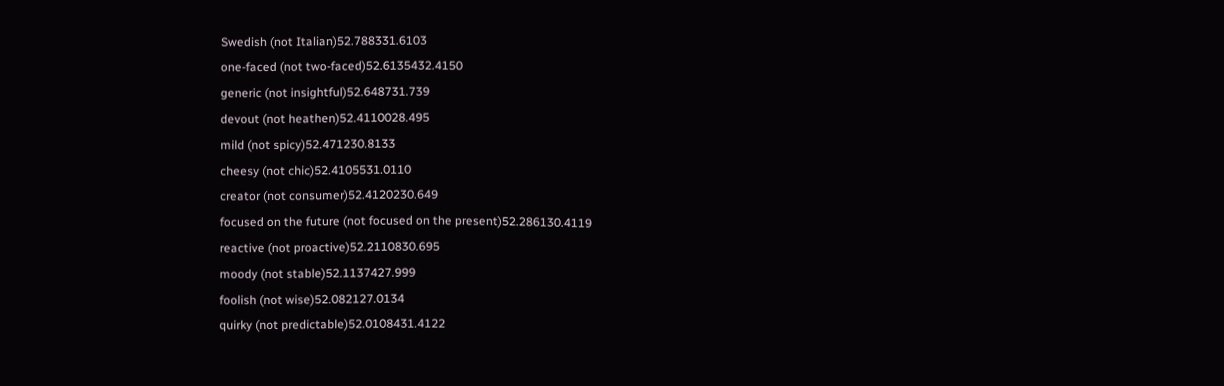Swedish (not Italian)52.788331.6103
one-faced (not two-faced)52.6135432.4150
generic (not insightful)52.648731.739
devout (not heathen)52.4110028.495
mild (not spicy)52.471230.8133
cheesy (not chic)52.4105531.0110
creator (not consumer)52.4120230.649
focused on the future (not focused on the present)52.286130.4119
reactive (not proactive)52.2110830.695
moody (not stable)52.1137427.999
foolish (not wise)52.082127.0134
quirky (not predictable)52.0108431.4122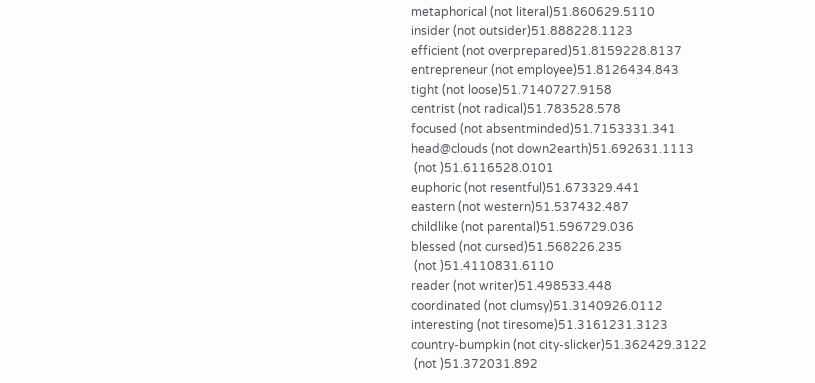metaphorical (not literal)51.860629.5110
insider (not outsider)51.888228.1123
efficient (not overprepared)51.8159228.8137
entrepreneur (not employee)51.8126434.843
tight (not loose)51.7140727.9158
centrist (not radical)51.783528.578
focused (not absentminded)51.7153331.341
head@clouds (not down2earth)51.692631.1113
 (not )51.6116528.0101
euphoric (not resentful)51.673329.441
eastern (not western)51.537432.487
childlike (not parental)51.596729.036
blessed (not cursed)51.568226.235
 (not )51.4110831.6110
reader (not writer)51.498533.448
coordinated (not clumsy)51.3140926.0112
interesting (not tiresome)51.3161231.3123
country-bumpkin (not city-slicker)51.362429.3122
 (not )51.372031.892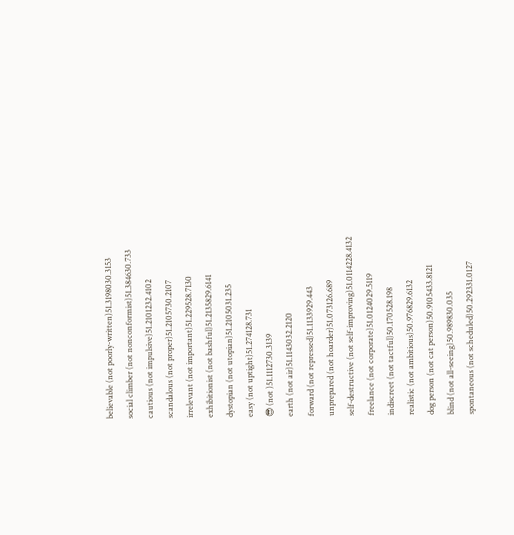believable (not poorly-written)51.3198030.3153
social climber (not nonconformist)51.384630.733
cautious (not impulsive)51.2101232.4102
scandalous (not proper)51.2105730.2107
irrelevant (not important)51.229528.7130
exhibitionist (not bashful)51.2135829.6141
dystopian (not utopian)51.2105031.235
easy (not uptight)51.274128.731
😎 (not )51.1112730.3139
earth (not air)51.1143032.2120
forward (not repressed)51.1133929.443
unprepared (not hoarder)51.073126.689
self-destructive (not self-improving)51.0114228.4132
freelance (not corporate)51.0124029.5119
indiscreet (not tactful)50.170528.198
realistic (not ambitious)50.976829.6132
dog person (not cat person)50.9105433.8121
blind (not all-seeing)50.989830.035
spontaneous (not scheduled)50.292331.0127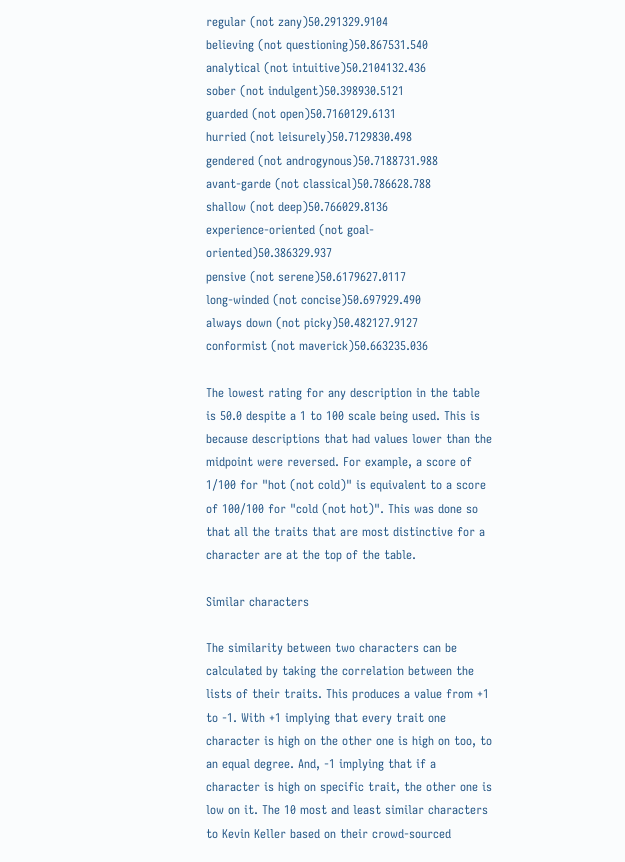regular (not zany)50.291329.9104
believing (not questioning)50.867531.540
analytical (not intuitive)50.2104132.436
sober (not indulgent)50.398930.5121
guarded (not open)50.7160129.6131
hurried (not leisurely)50.7129830.498
gendered (not androgynous)50.7188731.988
avant-garde (not classical)50.786628.788
shallow (not deep)50.766029.8136
experience-oriented (not goal-oriented)50.386329.937
pensive (not serene)50.6179627.0117
long-winded (not concise)50.697929.490
always down (not picky)50.482127.9127
conformist (not maverick)50.663235.036

The lowest rating for any description in the table is 50.0 despite a 1 to 100 scale being used. This is because descriptions that had values lower than the midpoint were reversed. For example, a score of 1/100 for "hot (not cold)" is equivalent to a score of 100/100 for "cold (not hot)". This was done so that all the traits that are most distinctive for a character are at the top of the table.

Similar characters

The similarity between two characters can be calculated by taking the correlation between the lists of their traits. This produces a value from +1 to -1. With +1 implying that every trait one character is high on the other one is high on too, to an equal degree. And, -1 implying that if a character is high on specific trait, the other one is low on it. The 10 most and least similar characters to Kevin Keller based on their crowd-sourced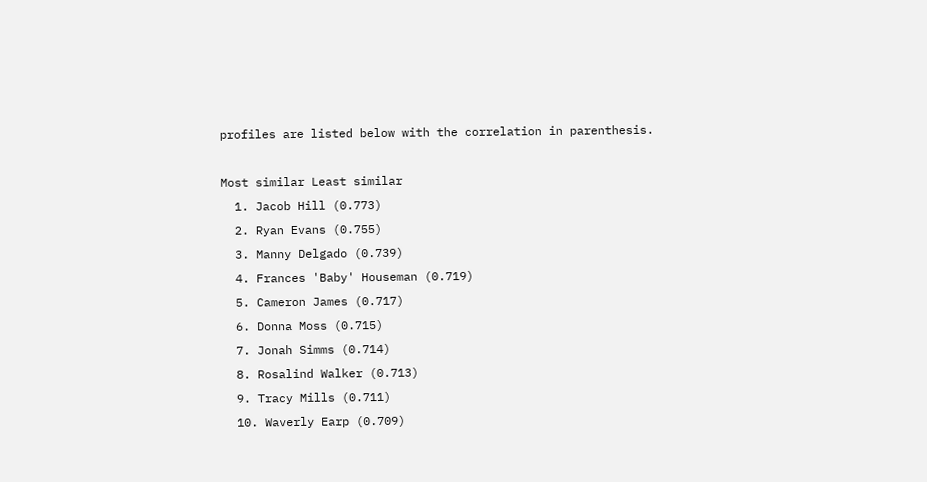profiles are listed below with the correlation in parenthesis.

Most similar Least similar
  1. Jacob Hill (0.773)
  2. Ryan Evans (0.755)
  3. Manny Delgado (0.739)
  4. Frances 'Baby' Houseman (0.719)
  5. Cameron James (0.717)
  6. Donna Moss (0.715)
  7. Jonah Simms (0.714)
  8. Rosalind Walker (0.713)
  9. Tracy Mills (0.711)
  10. Waverly Earp (0.709)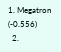1. Megatron (-0.556)
  2.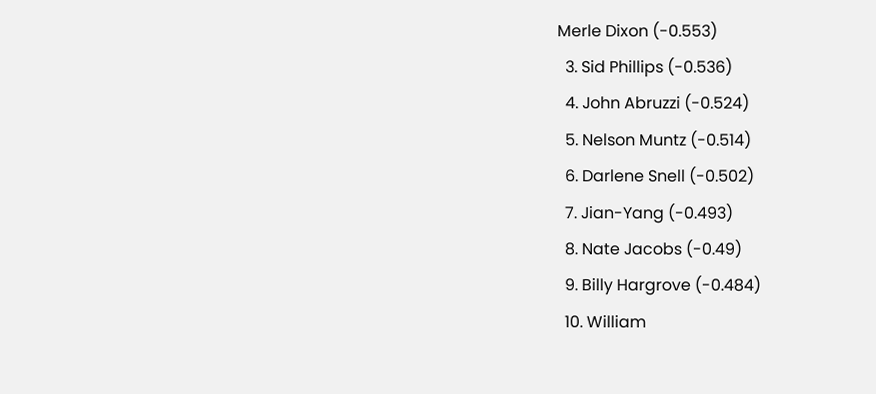Merle Dixon (-0.553)
  3. Sid Phillips (-0.536)
  4. John Abruzzi (-0.524)
  5. Nelson Muntz (-0.514)
  6. Darlene Snell (-0.502)
  7. Jian-Yang (-0.493)
  8. Nate Jacobs (-0.49)
  9. Billy Hargrove (-0.484)
  10. William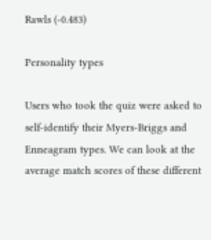Rawls (-0.483)

Personality types

Users who took the quiz were asked to self-identify their Myers-Briggs and Enneagram types. We can look at the average match scores of these different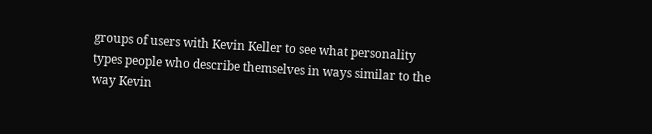groups of users with Kevin Keller to see what personality types people who describe themselves in ways similar to the way Kevin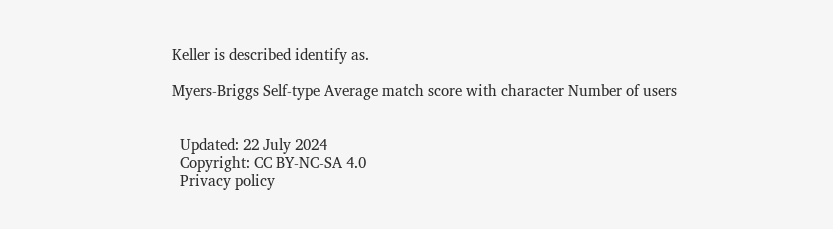Keller is described identify as.

Myers-Briggs Self-type Average match score with character Number of users


  Updated: 22 July 2024
  Copyright: CC BY-NC-SA 4.0
  Privacy policy